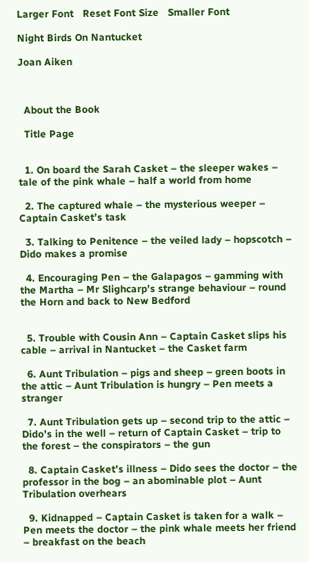Larger Font   Reset Font Size   Smaller Font

Night Birds On Nantucket

Joan Aiken



  About the Book

  Title Page


  1. On board the Sarah Casket – the sleeper wakes – tale of the pink whale – half a world from home

  2. The captured whale – the mysterious weeper – Captain Casket’s task

  3. Talking to Penitence – the veiled lady – hopscotch – Dido makes a promise

  4. Encouraging Pen – the Galapagos – gamming with the Martha – Mr Slighcarp’s strange behaviour – round the Horn and back to New Bedford


  5. Trouble with Cousin Ann – Captain Casket slips his cable – arrival in Nantucket – the Casket farm

  6. Aunt Tribulation – pigs and sheep – green boots in the attic – Aunt Tribulation is hungry – Pen meets a stranger

  7. Aunt Tribulation gets up – second trip to the attic – Dido’s in the well – return of Captain Casket – trip to the forest – the conspirators – the gun

  8. Captain Casket’s illness – Dido sees the doctor – the professor in the bog – an abominable plot – Aunt Tribulation overhears

  9. Kidnapped – Captain Casket is taken for a walk – Pen meets the doctor – the pink whale meets her friend – breakfast on the beach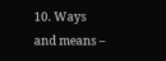10. Ways and means –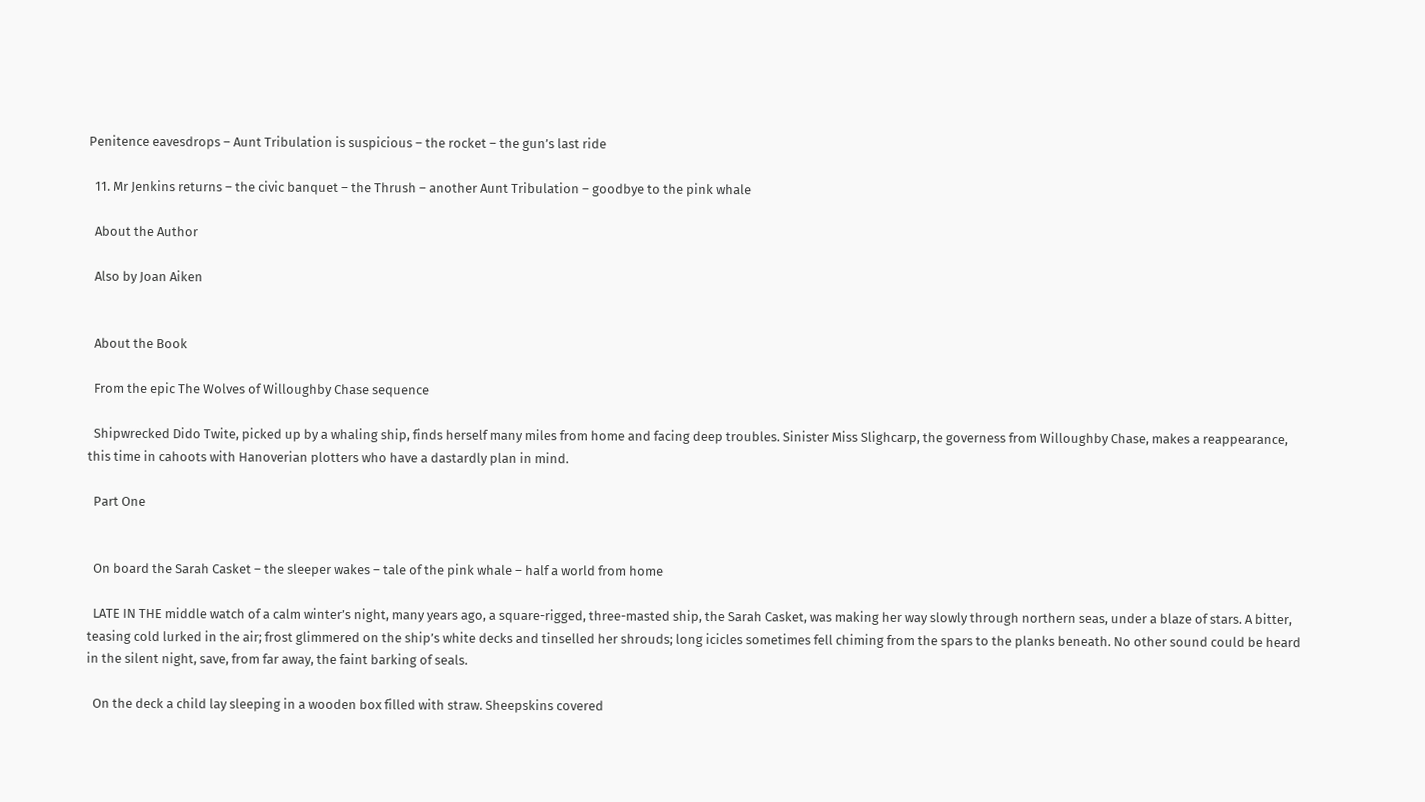Penitence eavesdrops – Aunt Tribulation is suspicious – the rocket – the gun’s last ride

  11. Mr Jenkins returns – the civic banquet – the Thrush – another Aunt Tribulation – goodbye to the pink whale

  About the Author

  Also by Joan Aiken


  About the Book

  From the epic The Wolves of Willoughby Chase sequence

  Shipwrecked Dido Twite, picked up by a whaling ship, finds herself many miles from home and facing deep troubles. Sinister Miss Slighcarp, the governess from Willoughby Chase, makes a reappearance, this time in cahoots with Hanoverian plotters who have a dastardly plan in mind.

  Part One


  On board the Sarah Casket – the sleeper wakes – tale of the pink whale – half a world from home

  LATE IN THE middle watch of a calm winter’s night, many years ago, a square-rigged, three-masted ship, the Sarah Casket, was making her way slowly through northern seas, under a blaze of stars. A bitter, teasing cold lurked in the air; frost glimmered on the ship’s white decks and tinselled her shrouds; long icicles sometimes fell chiming from the spars to the planks beneath. No other sound could be heard in the silent night, save, from far away, the faint barking of seals.

  On the deck a child lay sleeping in a wooden box filled with straw. Sheepskins covered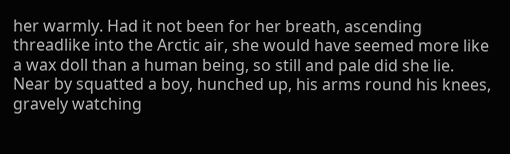her warmly. Had it not been for her breath, ascending threadlike into the Arctic air, she would have seemed more like a wax doll than a human being, so still and pale did she lie. Near by squatted a boy, hunched up, his arms round his knees, gravely watching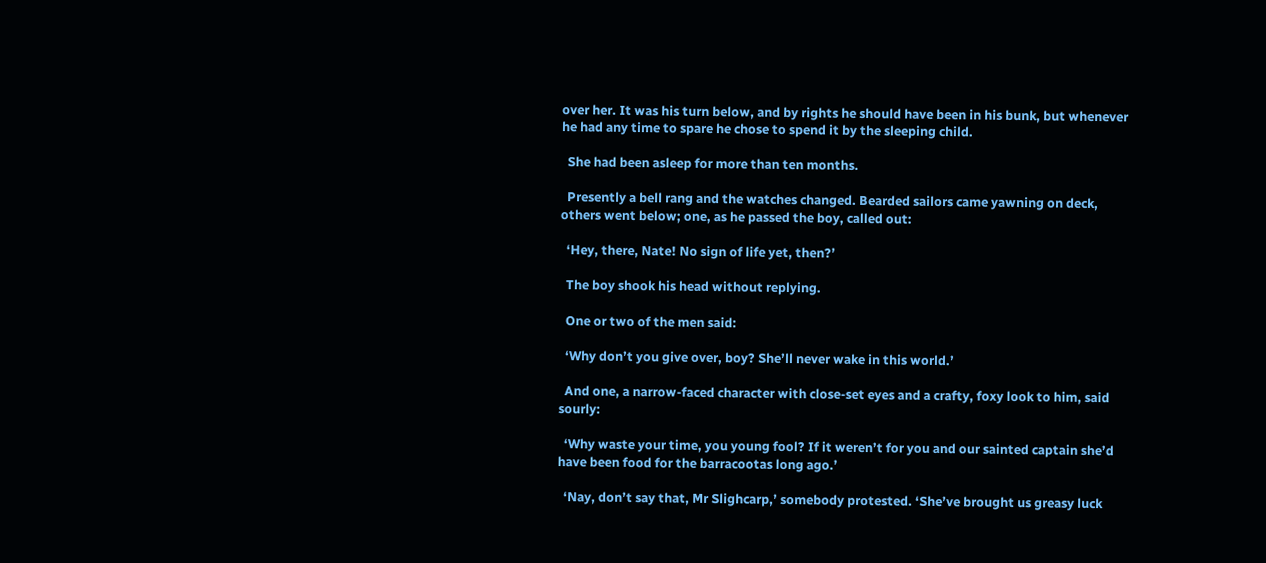over her. It was his turn below, and by rights he should have been in his bunk, but whenever he had any time to spare he chose to spend it by the sleeping child.

  She had been asleep for more than ten months.

  Presently a bell rang and the watches changed. Bearded sailors came yawning on deck, others went below; one, as he passed the boy, called out:

  ‘Hey, there, Nate! No sign of life yet, then?’

  The boy shook his head without replying.

  One or two of the men said:

  ‘Why don’t you give over, boy? She’ll never wake in this world.’

  And one, a narrow-faced character with close-set eyes and a crafty, foxy look to him, said sourly:

  ‘Why waste your time, you young fool? If it weren’t for you and our sainted captain she’d have been food for the barracootas long ago.’

  ‘Nay, don’t say that, Mr Slighcarp,’ somebody protested. ‘She’ve brought us greasy luck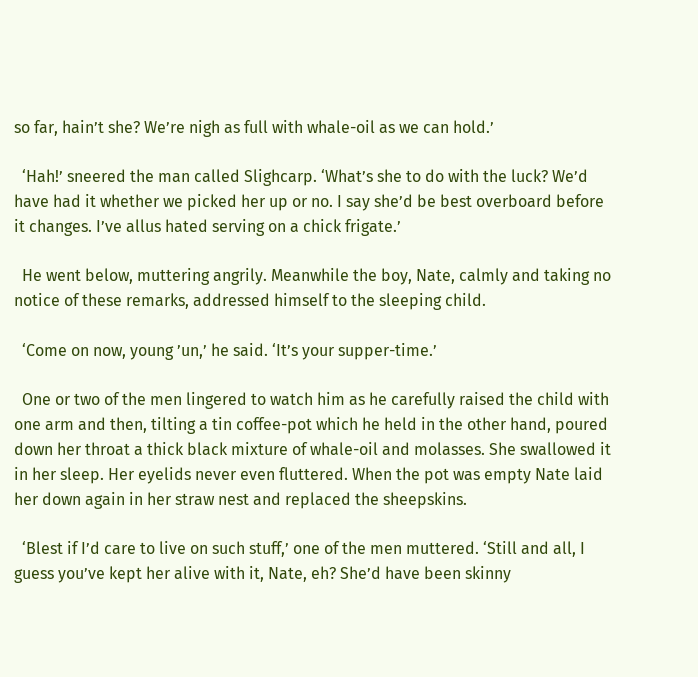so far, hain’t she? We’re nigh as full with whale-oil as we can hold.’

  ‘Hah!’ sneered the man called Slighcarp. ‘What’s she to do with the luck? We’d have had it whether we picked her up or no. I say she’d be best overboard before it changes. I’ve allus hated serving on a chick frigate.’

  He went below, muttering angrily. Meanwhile the boy, Nate, calmly and taking no notice of these remarks, addressed himself to the sleeping child.

  ‘Come on now, young ’un,’ he said. ‘It’s your supper-time.’

  One or two of the men lingered to watch him as he carefully raised the child with one arm and then, tilting a tin coffee-pot which he held in the other hand, poured down her throat a thick black mixture of whale-oil and molasses. She swallowed it in her sleep. Her eyelids never even fluttered. When the pot was empty Nate laid her down again in her straw nest and replaced the sheepskins.

  ‘Blest if I’d care to live on such stuff,’ one of the men muttered. ‘Still and all, I guess you’ve kept her alive with it, Nate, eh? She’d have been skinny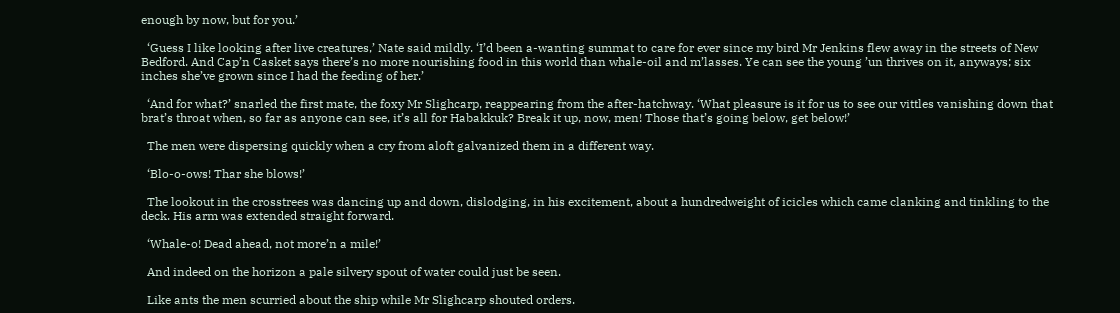enough by now, but for you.’

  ‘Guess I like looking after live creatures,’ Nate said mildly. ‘I’d been a-wanting summat to care for ever since my bird Mr Jenkins flew away in the streets of New Bedford. And Cap’n Casket says there’s no more nourishing food in this world than whale-oil and m’lasses. Ye can see the young ’un thrives on it, anyways; six inches she’ve grown since I had the feeding of her.’

  ‘And for what?’ snarled the first mate, the foxy Mr Slighcarp, reappearing from the after-hatchway. ‘What pleasure is it for us to see our vittles vanishing down that brat’s throat when, so far as anyone can see, it’s all for Habakkuk? Break it up, now, men! Those that’s going below, get below!’

  The men were dispersing quickly when a cry from aloft galvanized them in a different way.

  ‘Blo-o-ows! Thar she blows!’

  The lookout in the crosstrees was dancing up and down, dislodging, in his excitement, about a hundredweight of icicles which came clanking and tinkling to the deck. His arm was extended straight forward.

  ‘Whale-o! Dead ahead, not more’n a mile!’

  And indeed on the horizon a pale silvery spout of water could just be seen.

  Like ants the men scurried about the ship while Mr Slighcarp shouted orders.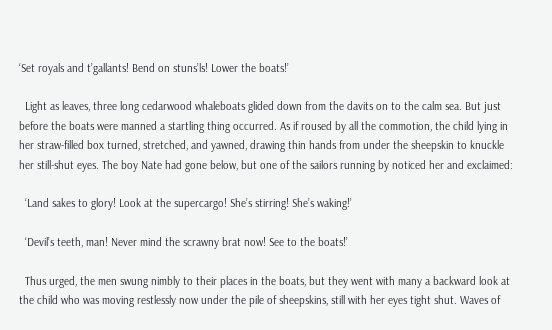‘Set royals and t’gallants! Bend on stuns’ls! Lower the boats!’

  Light as leaves, three long cedarwood whaleboats glided down from the davits on to the calm sea. But just before the boats were manned a startling thing occurred. As if roused by all the commotion, the child lying in her straw-filled box turned, stretched, and yawned, drawing thin hands from under the sheepskin to knuckle her still-shut eyes. The boy Nate had gone below, but one of the sailors running by noticed her and exclaimed:

  ‘Land sakes to glory! Look at the supercargo! She’s stirring! She’s waking!’

  ‘Devil’s teeth, man! Never mind the scrawny brat now! See to the boats!’

  Thus urged, the men swung nimbly to their places in the boats, but they went with many a backward look at the child who was moving restlessly now under the pile of sheepskins, still with her eyes tight shut. Waves of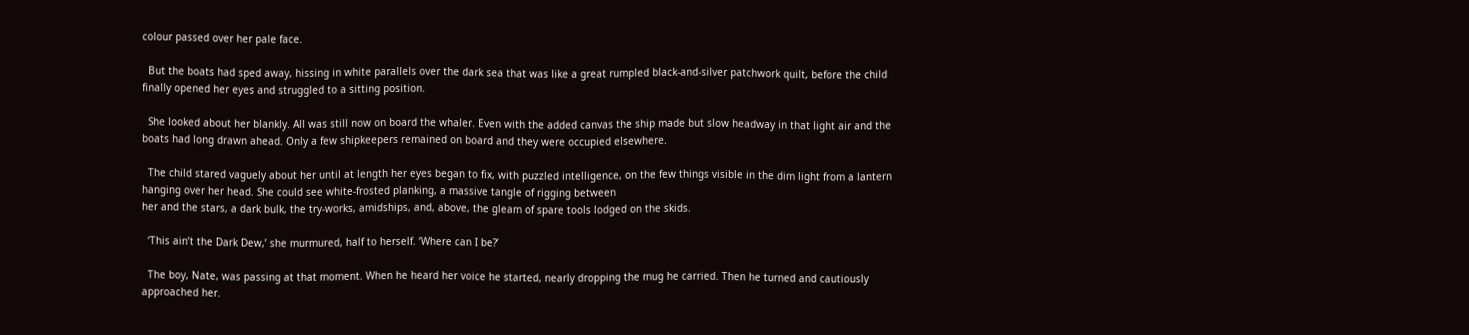colour passed over her pale face.

  But the boats had sped away, hissing in white parallels over the dark sea that was like a great rumpled black-and-silver patchwork quilt, before the child finally opened her eyes and struggled to a sitting position.

  She looked about her blankly. All was still now on board the whaler. Even with the added canvas the ship made but slow headway in that light air and the boats had long drawn ahead. Only a few shipkeepers remained on board and they were occupied elsewhere.

  The child stared vaguely about her until at length her eyes began to fix, with puzzled intelligence, on the few things visible in the dim light from a lantern hanging over her head. She could see white-frosted planking, a massive tangle of rigging between
her and the stars, a dark bulk, the try-works, amidships, and, above, the gleam of spare tools lodged on the skids.

  ‘This ain’t the Dark Dew,’ she murmured, half to herself. ‘Where can I be?’

  The boy, Nate, was passing at that moment. When he heard her voice he started, nearly dropping the mug he carried. Then he turned and cautiously approached her.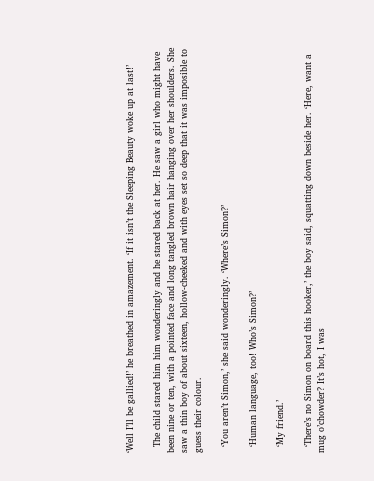‘Well I’ll be gallied!’ he breathed in amazement. ‘If it isn’t the Sleeping Beauty woke up at last!’

  The child stared him him wonderingly and he stared back at her. He saw a girl who might have been nine or ten, with a pointed face and long tangled brown hair hanging over her shoulders. She saw a thin boy of about sixteen, hollow-cheeked and with eyes set so deep that it was imposible to guess their colour.

  ‘You aren’t Simon,’ she said wonderingly. ‘Where’s Simon?’

  ‘Human language, too! Who’s Simon?’

  ‘My friend.’

  ‘There’s no Simon on board this hooker,’ the boy said, squatting down beside her. ‘Here, want a mug o’chowder? It’s hot, I was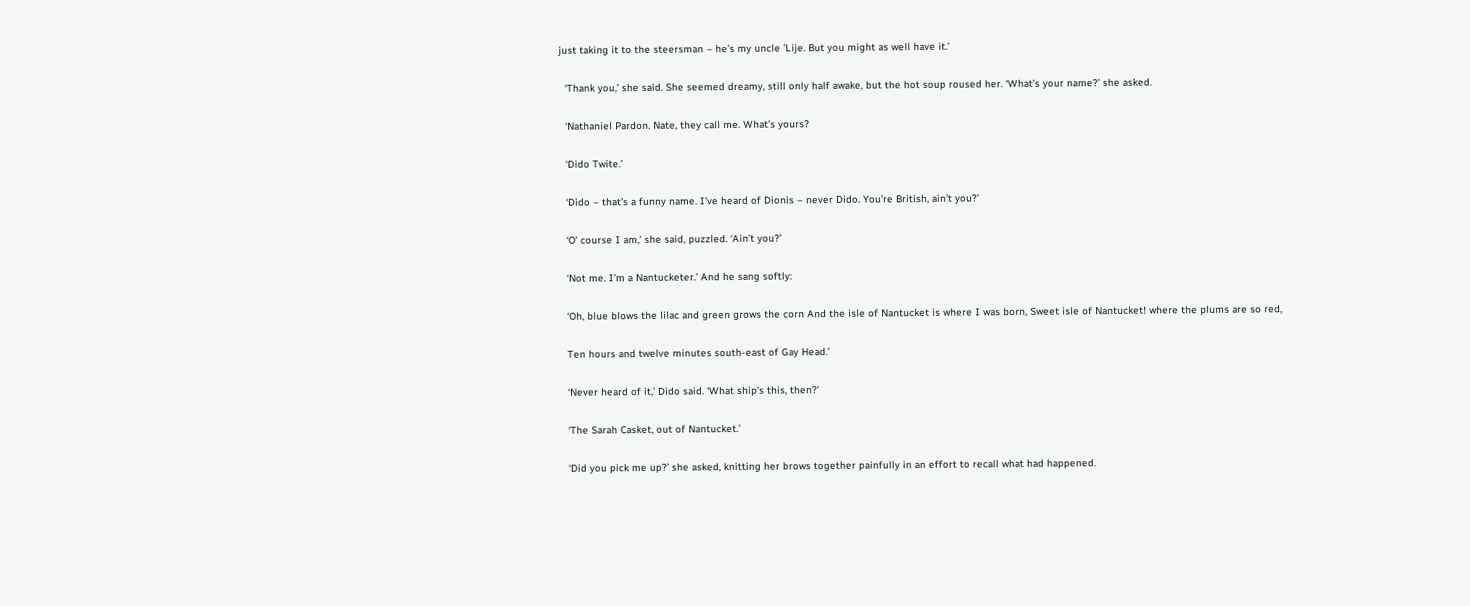just taking it to the steersman – he’s my uncle ’Lije. But you might as well have it.’

  ‘Thank you,’ she said. She seemed dreamy, still only half awake, but the hot soup roused her. ‘What’s your name?’ she asked.

  ‘Nathaniel Pardon. Nate, they call me. What’s yours?

  ‘Dido Twite.’

  ‘Dido – that’s a funny name. I’ve heard of Dionis – never Dido. You’re British, ain’t you?’

  ‘O’ course I am,’ she said, puzzled. ‘Ain’t you?’

  ‘Not me. I’m a Nantucketer.’ And he sang softly:

  ‘Oh, blue blows the lilac and green grows the corn And the isle of Nantucket is where I was born, Sweet isle of Nantucket! where the plums are so red,

  Ten hours and twelve minutes south-east of Gay Head.’

  ‘Never heard of it,’ Dido said. ‘What ship’s this, then?’

  ‘The Sarah Casket, out of Nantucket.’

  ‘Did you pick me up?’ she asked, knitting her brows together painfully in an effort to recall what had happened.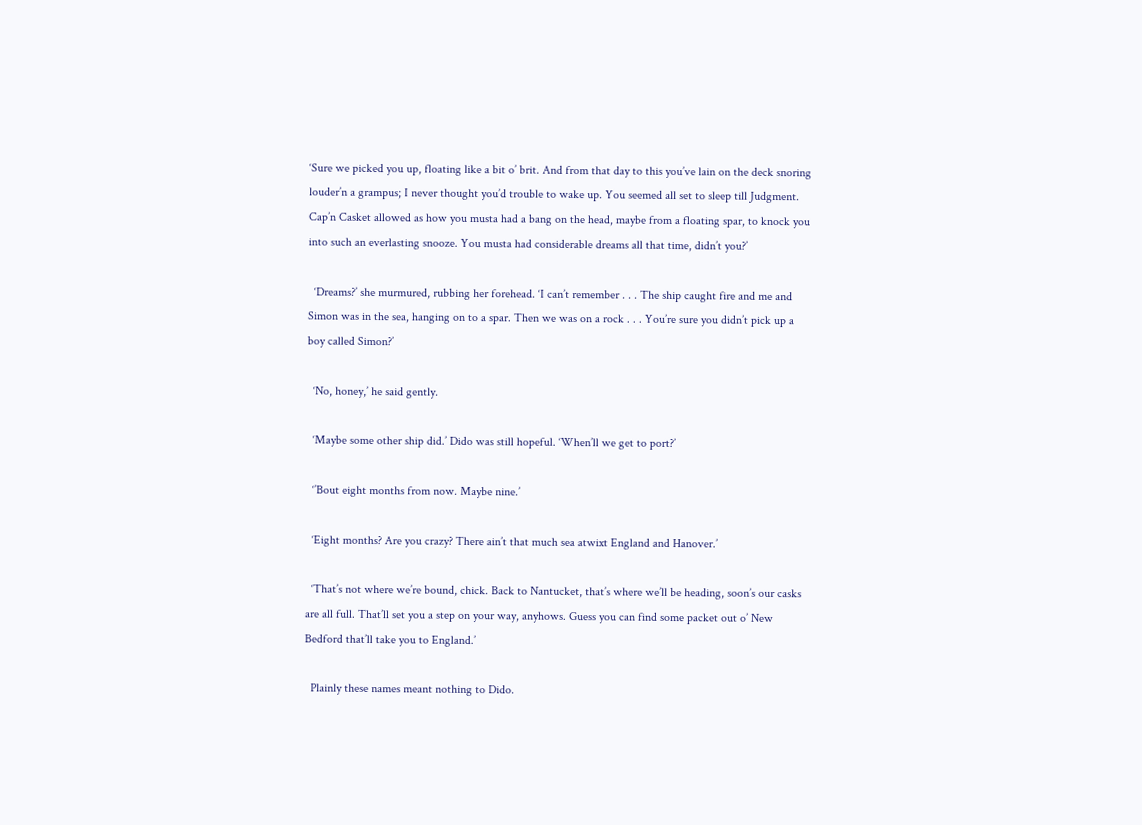‘Sure we picked you up, floating like a bit o’ brit. And from that day to this you’ve lain on the deck snoring louder’n a grampus; I never thought you’d trouble to wake up. You seemed all set to sleep till Judgment. Cap’n Casket allowed as how you musta had a bang on the head, maybe from a floating spar, to knock you into such an everlasting snooze. You musta had considerable dreams all that time, didn’t you?’

  ‘Dreams?’ she murmured, rubbing her forehead. ‘I can’t remember . . . The ship caught fire and me and Simon was in the sea, hanging on to a spar. Then we was on a rock . . . You’re sure you didn’t pick up a boy called Simon?’

  ‘No, honey,’ he said gently.

  ‘Maybe some other ship did.’ Dido was still hopeful. ‘When’ll we get to port?’

  ‘’Bout eight months from now. Maybe nine.’

  ‘Eight months? Are you crazy? There ain’t that much sea atwixt England and Hanover.’

  ‘That’s not where we’re bound, chick. Back to Nantucket, that’s where we’ll be heading, soon’s our casks are all full. That’ll set you a step on your way, anyhows. Guess you can find some packet out o’ New Bedford that’ll take you to England.’

  Plainly these names meant nothing to Dido.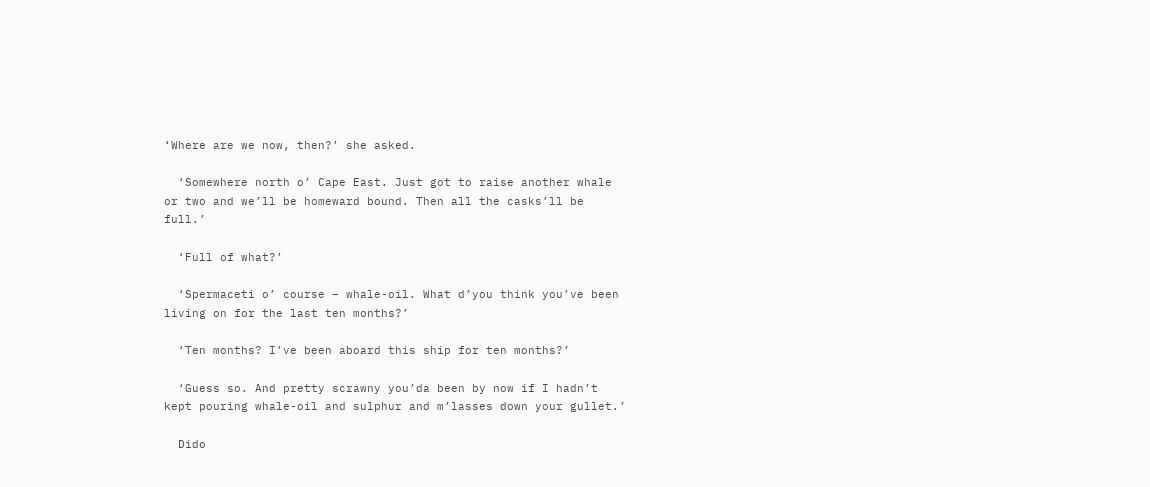‘Where are we now, then?’ she asked.

  ‘Somewhere north o’ Cape East. Just got to raise another whale or two and we’ll be homeward bound. Then all the casks’ll be full.’

  ‘Full of what?’

  ‘Spermaceti o’ course – whale-oil. What d’you think you’ve been living on for the last ten months?’

  ‘Ten months? I’ve been aboard this ship for ten months?’

  ‘Guess so. And pretty scrawny you’da been by now if I hadn’t kept pouring whale-oil and sulphur and m’lasses down your gullet.’

  Dido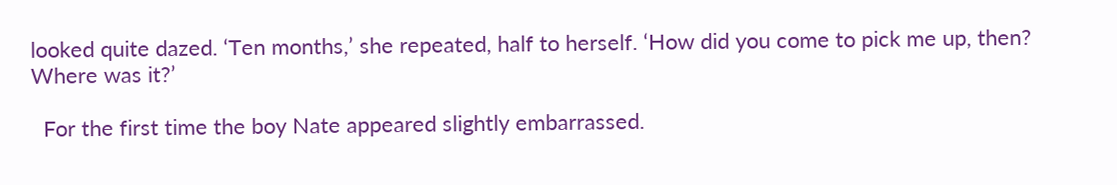looked quite dazed. ‘Ten months,’ she repeated, half to herself. ‘How did you come to pick me up, then? Where was it?’

  For the first time the boy Nate appeared slightly embarrassed.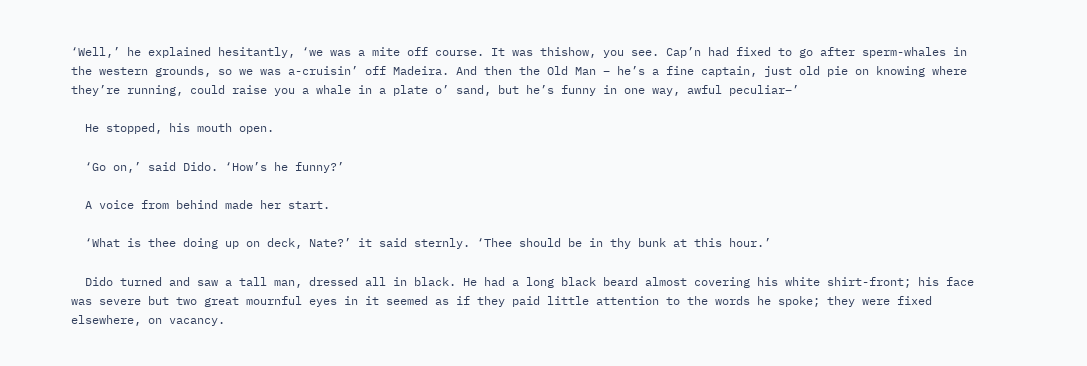‘Well,’ he explained hesitantly, ‘we was a mite off course. It was thishow, you see. Cap’n had fixed to go after sperm-whales in the western grounds, so we was a-cruisin’ off Madeira. And then the Old Man – he’s a fine captain, just old pie on knowing where they’re running, could raise you a whale in a plate o’ sand, but he’s funny in one way, awful peculiar–’

  He stopped, his mouth open.

  ‘Go on,’ said Dido. ‘How’s he funny?’

  A voice from behind made her start.

  ‘What is thee doing up on deck, Nate?’ it said sternly. ‘Thee should be in thy bunk at this hour.’

  Dido turned and saw a tall man, dressed all in black. He had a long black beard almost covering his white shirt-front; his face was severe but two great mournful eyes in it seemed as if they paid little attention to the words he spoke; they were fixed elsewhere, on vacancy.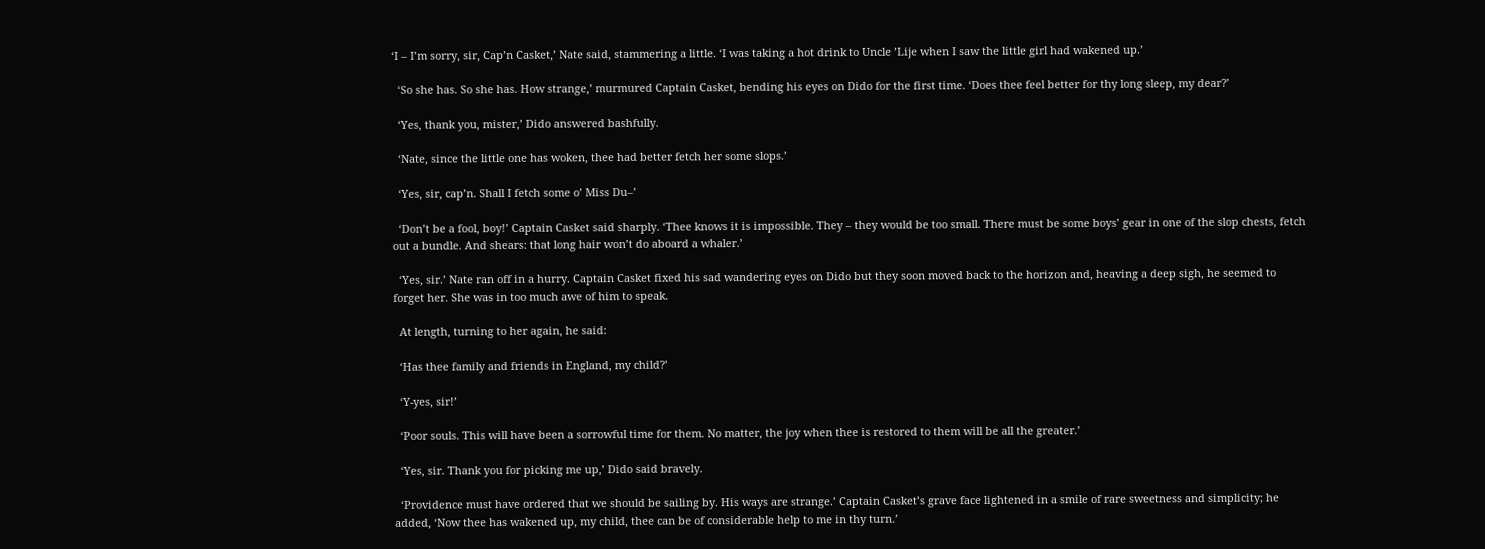‘I – I’m sorry, sir, Cap’n Casket,’ Nate said, stammering a little. ‘I was taking a hot drink to Uncle ’Lije when I saw the little girl had wakened up.’

  ‘So she has. So she has. How strange,’ murmured Captain Casket, bending his eyes on Dido for the first time. ‘Does thee feel better for thy long sleep, my dear?’

  ‘Yes, thank you, mister,’ Dido answered bashfully.

  ‘Nate, since the little one has woken, thee had better fetch her some slops.’

  ‘Yes, sir, cap’n. Shall I fetch some o’ Miss Du–’

  ‘Don’t be a fool, boy!’ Captain Casket said sharply. ‘Thee knows it is impossible. They – they would be too small. There must be some boys’ gear in one of the slop chests, fetch out a bundle. And shears: that long hair won’t do aboard a whaler.’

  ‘Yes, sir.’ Nate ran off in a hurry. Captain Casket fixed his sad wandering eyes on Dido but they soon moved back to the horizon and, heaving a deep sigh, he seemed to forget her. She was in too much awe of him to speak.

  At length, turning to her again, he said:

  ‘Has thee family and friends in England, my child?’

  ‘Y-yes, sir!’

  ‘Poor souls. This will have been a sorrowful time for them. No matter, the joy when thee is restored to them will be all the greater.’

  ‘Yes, sir. Thank you for picking me up,’ Dido said bravely.

  ‘Providence must have ordered that we should be sailing by. His ways are strange.’ Captain Casket’s grave face lightened in a smile of rare sweetness and simplicity; he added, ‘Now thee has wakened up, my child, thee can be of considerable help to me in thy turn.’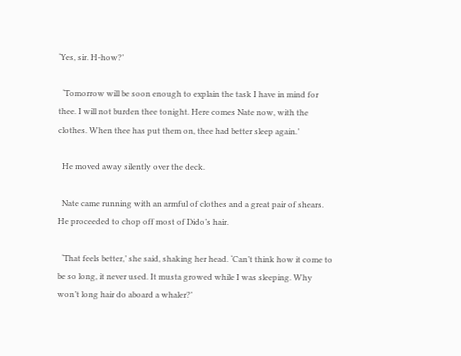‘Yes, sir. H-how?’

  ‘Tomorrow will be soon enough to explain the task I have in mind for thee. I will not burden thee tonight. Here comes Nate now, with the clothes. When thee has put them on, thee had better sleep again.’

  He moved away silently over the deck.

  Nate came running with an armful of clothes and a great pair of shears. He proceeded to chop off most of Dido’s hair.

  ‘That feels better,’ she said, shaking her head. ‘Can’t think how it come to be so long, it never used. It musta growed while I was sleeping. Why won’t long hair do aboard a whaler?’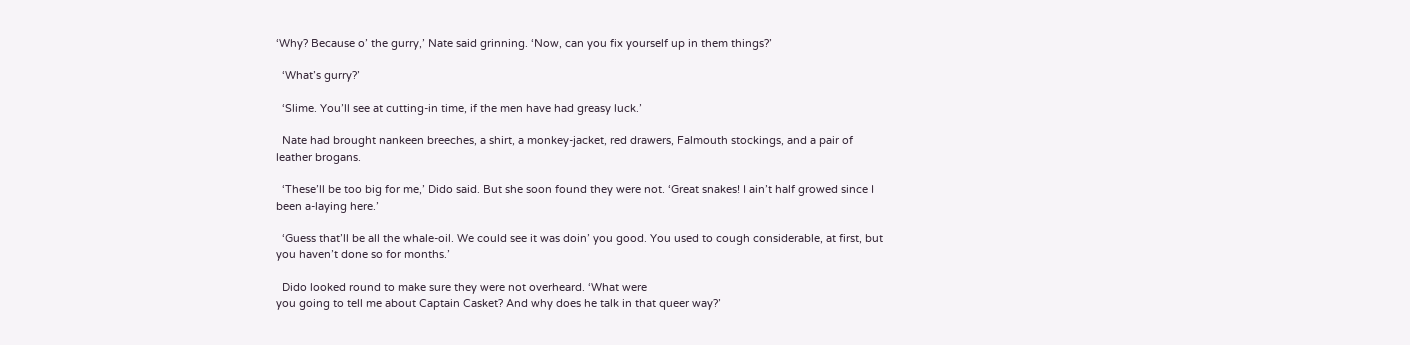‘Why? Because o’ the gurry,’ Nate said grinning. ‘Now, can you fix yourself up in them things?’

  ‘What’s gurry?’

  ‘Slime. You’ll see at cutting-in time, if the men have had greasy luck.’

  Nate had brought nankeen breeches, a shirt, a monkey-jacket, red drawers, Falmouth stockings, and a pair of leather brogans.

  ‘These’ll be too big for me,’ Dido said. But she soon found they were not. ‘Great snakes! I ain’t half growed since I been a-laying here.’

  ‘Guess that’ll be all the whale-oil. We could see it was doin’ you good. You used to cough considerable, at first, but you haven’t done so for months.’

  Dido looked round to make sure they were not overheard. ‘What were
you going to tell me about Captain Casket? And why does he talk in that queer way?’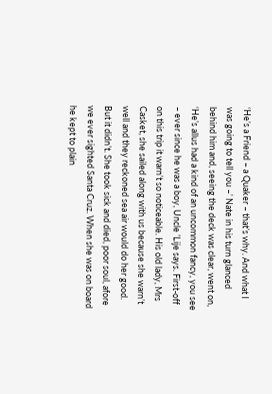‘He’s a Friend – a Quaker – that’s why. And what I was going to tell you –’ Nate in his turn glanced behind him and, seeing the deck was clear, went on, ‘He’s allus had a kind of an uncommon fancy, you see – ever since he was a boy, Uncle ’Lije says. First-off on this trip it warn’t so noticeable. His old lady, Mrs Casket, she sailed along with us because she warn’t well and they reckoned sea air would do her good. But it didn’t. She took sick and died, poor soul, afore we ever sighted Santa Cruz. When she was on board he kept to plain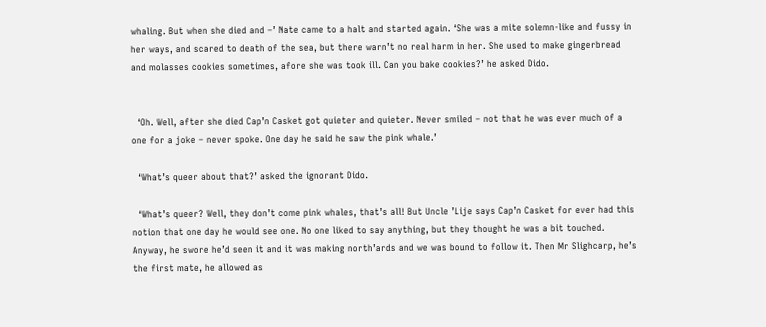whaling. But when she died and –’ Nate came to a halt and started again. ‘She was a mite solemn-like and fussy in her ways, and scared to death of the sea, but there warn’t no real harm in her. She used to make gingerbread and molasses cookies sometimes, afore she was took ill. Can you bake cookies?’ he asked Dido.


  ‘Oh. Well, after she died Cap’n Casket got quieter and quieter. Never smiled – not that he was ever much of a one for a joke – never spoke. One day he said he saw the pink whale.’

  ‘What’s queer about that?’ asked the ignorant Dido.

  ‘What’s queer? Well, they don’t come pink whales, that’s all! But Uncle ’Lije says Cap’n Casket for ever had this notion that one day he would see one. No one liked to say anything, but they thought he was a bit touched. Anyway, he swore he’d seen it and it was making north’ards and we was bound to follow it. Then Mr Slighcarp, he’s the first mate, he allowed as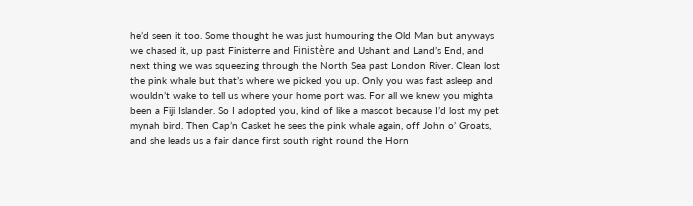he’d seen it too. Some thought he was just humouring the Old Man but anyways we chased it, up past Finisterre and Finistère and Ushant and Land’s End, and next thing we was squeezing through the North Sea past London River. Clean lost the pink whale but that’s where we picked you up. Only you was fast asleep and wouldn’t wake to tell us where your home port was. For all we knew you mighta been a Fiji Islander. So I adopted you, kind of like a mascot because I’d lost my pet mynah bird. Then Cap’n Casket he sees the pink whale again, off John o’ Groats, and she leads us a fair dance first south right round the Horn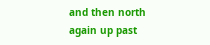and then north again up past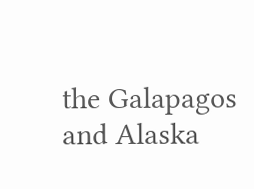the Galapagos and Alaska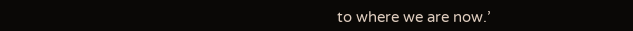to where we are now.’